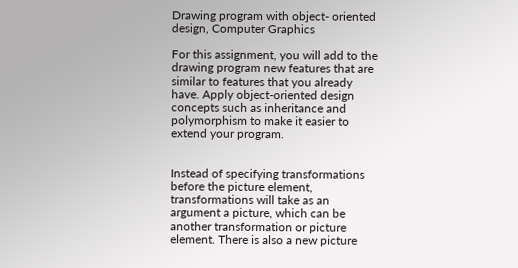Drawing program with object- oriented design, Computer Graphics

For this assignment, you will add to the drawing program new features that are similar to features that you already have. Apply object-oriented design concepts such as inheritance and polymorphism to make it easier to extend your program.


Instead of specifying transformations before the picture element, transformations will take as an argument a picture, which can be another transformation or picture element. There is also a new picture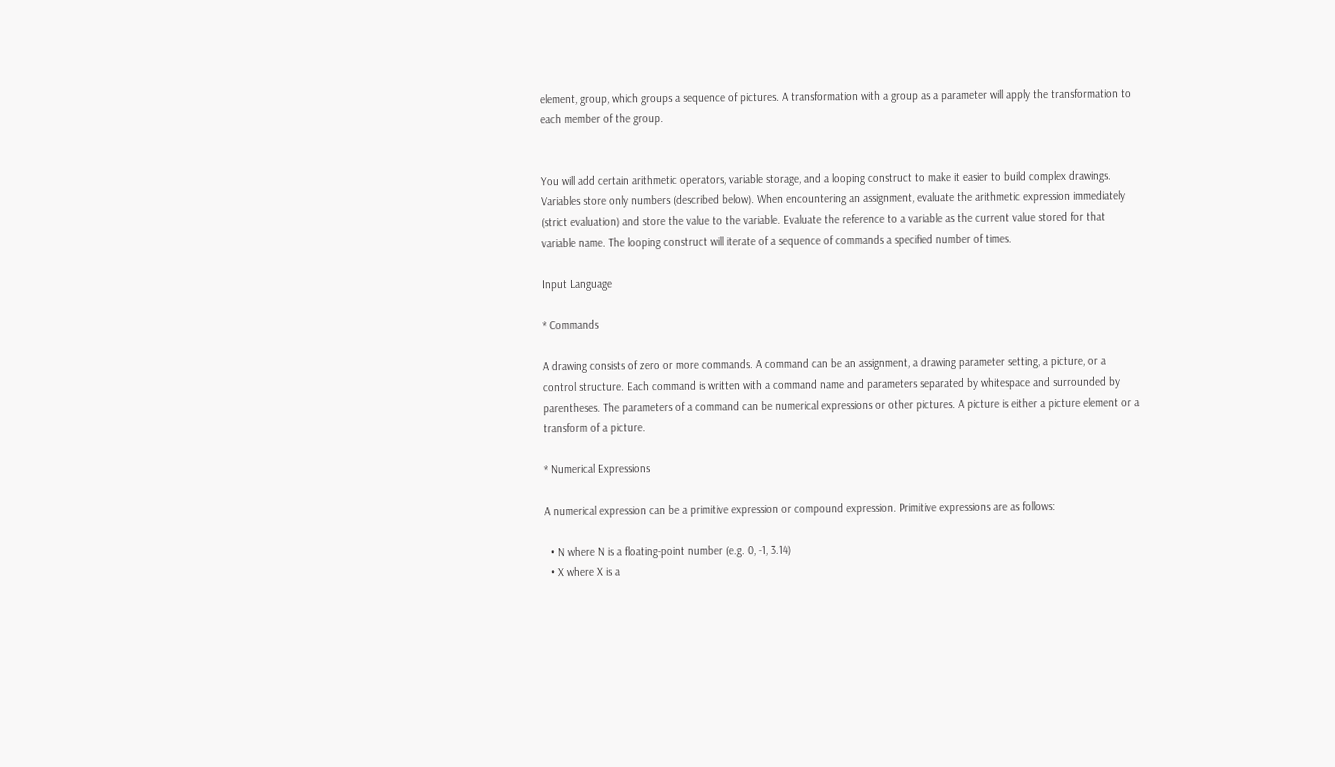element, group, which groups a sequence of pictures. A transformation with a group as a parameter will apply the transformation to each member of the group.


You will add certain arithmetic operators, variable storage, and a looping construct to make it easier to build complex drawings. Variables store only numbers (described below). When encountering an assignment, evaluate the arithmetic expression immediately (strict evaluation) and store the value to the variable. Evaluate the reference to a variable as the current value stored for that variable name. The looping construct will iterate of a sequence of commands a specified number of times.

Input Language

* Commands

A drawing consists of zero or more commands. A command can be an assignment, a drawing parameter setting, a picture, or a control structure. Each command is written with a command name and parameters separated by whitespace and surrounded by parentheses. The parameters of a command can be numerical expressions or other pictures. A picture is either a picture element or a transform of a picture.

* Numerical Expressions

A numerical expression can be a primitive expression or compound expression. Primitive expressions are as follows:

  • N where N is a floating-point number (e.g. 0, -1, 3.14)
  • X where X is a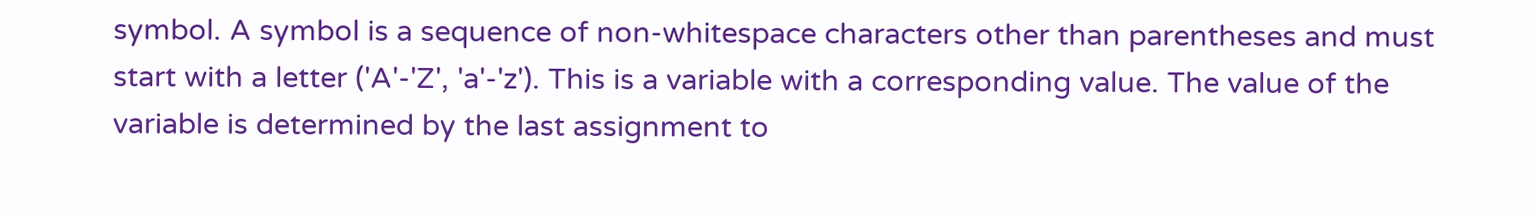symbol. A symbol is a sequence of non-whitespace characters other than parentheses and must start with a letter ('A'-'Z', 'a'-'z'). This is a variable with a corresponding value. The value of the variable is determined by the last assignment to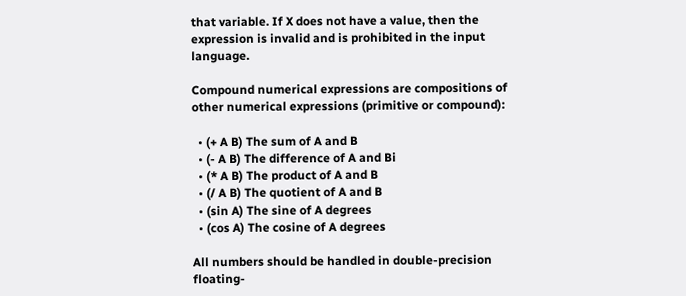that variable. If X does not have a value, then the expression is invalid and is prohibited in the input language.

Compound numerical expressions are compositions of other numerical expressions (primitive or compound):

  • (+ A B) The sum of A and B
  • (- A B) The difference of A and Bi
  • (* A B) The product of A and B
  • (/ A B) The quotient of A and B
  • (sin A) The sine of A degrees
  • (cos A) The cosine of A degrees

All numbers should be handled in double-precision floating-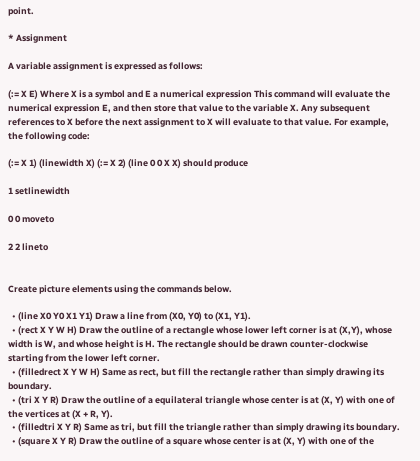point.

* Assignment

A variable assignment is expressed as follows:

(:= X E) Where X is a symbol and E a numerical expression This command will evaluate the numerical expression E, and then store that value to the variable X. Any subsequent references to X before the next assignment to X will evaluate to that value. For example, the following code:

(:= X 1) (linewidth X) (:= X 2) (line 0 0 X X) should produce

1 setlinewidth

0 0 moveto

2 2 lineto


Create picture elements using the commands below.

  • (line X0 Y0 X1 Y1) Draw a line from (X0, Y0) to (X1, Y1).
  • (rect X Y W H) Draw the outline of a rectangle whose lower left corner is at (X,Y), whose width is W, and whose height is H. The rectangle should be drawn counter-clockwise starting from the lower left corner.
  • (filledrect X Y W H) Same as rect, but fill the rectangle rather than simply drawing its boundary.
  • (tri X Y R) Draw the outline of a equilateral triangle whose center is at (X, Y) with one of the vertices at (X + R, Y).
  • (filledtri X Y R) Same as tri, but fill the triangle rather than simply drawing its boundary.
  • (square X Y R) Draw the outline of a square whose center is at (X, Y) with one of the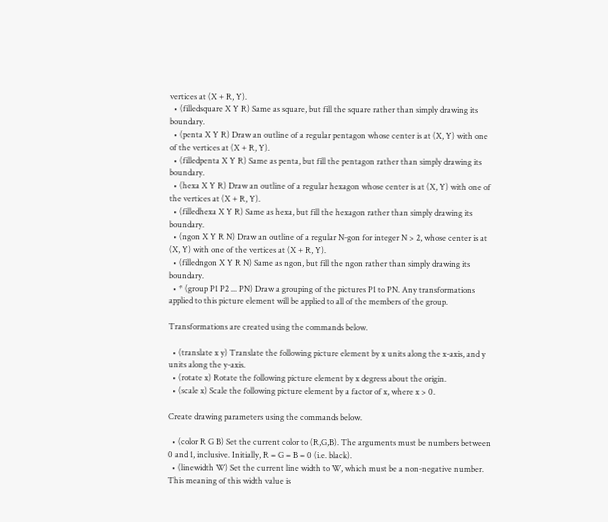vertices at (X + R, Y).
  • (filledsquare X Y R) Same as square, but fill the square rather than simply drawing its boundary.
  • (penta X Y R) Draw an outline of a regular pentagon whose center is at (X, Y) with one of the vertices at (X + R, Y).
  • (filledpenta X Y R) Same as penta, but fill the pentagon rather than simply drawing its boundary.
  • (hexa X Y R) Draw an outline of a regular hexagon whose center is at (X, Y) with one of the vertices at (X + R, Y).
  • (filledhexa X Y R) Same as hexa, but fill the hexagon rather than simply drawing its boundary.
  • (ngon X Y R N) Draw an outline of a regular N-gon for integer N > 2, whose center is at (X, Y) with one of the vertices at (X + R, Y).
  • (filledngon X Y R N) Same as ngon, but fill the ngon rather than simply drawing its boundary.
  • * (group P1 P2 ... PN) Draw a grouping of the pictures P1 to PN. Any transformations applied to this picture element will be applied to all of the members of the group.

Transformations are created using the commands below.

  • (translate x y) Translate the following picture element by x units along the x-axis, and y units along the y-axis.
  • (rotate x) Rotate the following picture element by x degress about the origin.
  • (scale x) Scale the following picture element by a factor of x, where x > 0.

Create drawing parameters using the commands below.

  • (color R G B) Set the current color to (R,G,B). The arguments must be numbers between 0 and 1, inclusive. Initially, R = G = B = 0 (i.e. black).
  • (linewidth W) Set the current line width to W, which must be a non-negative number. This meaning of this width value is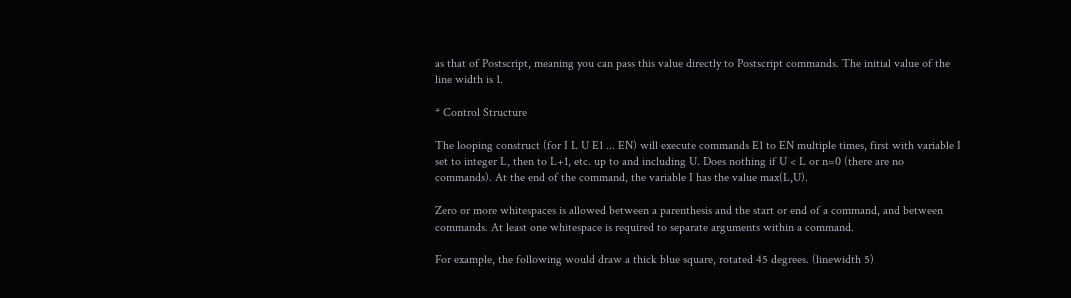as that of Postscript, meaning you can pass this value directly to Postscript commands. The initial value of the line width is 1.

* Control Structure

The looping construct (for I L U E1 ... EN) will execute commands E1 to EN multiple times, first with variable I set to integer L, then to L+1, etc. up to and including U. Does nothing if U < L or n=0 (there are no commands). At the end of the command, the variable I has the value max(L,U).

Zero or more whitespaces is allowed between a parenthesis and the start or end of a command, and between commands. At least one whitespace is required to separate arguments within a command.

For example, the following would draw a thick blue square, rotated 45 degrees. (linewidth 5)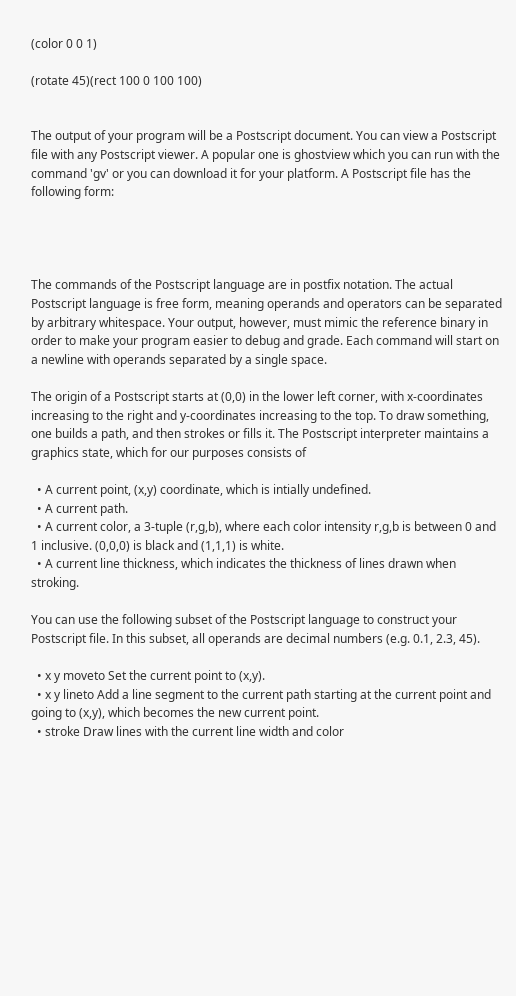(color 0 0 1)

(rotate 45)(rect 100 0 100 100)


The output of your program will be a Postscript document. You can view a Postscript file with any Postscript viewer. A popular one is ghostview which you can run with the command 'gv' or you can download it for your platform. A Postscript file has the following form:




The commands of the Postscript language are in postfix notation. The actual Postscript language is free form, meaning operands and operators can be separated by arbitrary whitespace. Your output, however, must mimic the reference binary in order to make your program easier to debug and grade. Each command will start on a newline with operands separated by a single space.

The origin of a Postscript starts at (0,0) in the lower left corner, with x-coordinates increasing to the right and y-coordinates increasing to the top. To draw something, one builds a path, and then strokes or fills it. The Postscript interpreter maintains a graphics state, which for our purposes consists of

  • A current point, (x,y) coordinate, which is intially undefined.
  • A current path.
  • A current color, a 3-tuple (r,g,b), where each color intensity r,g,b is between 0 and 1 inclusive. (0,0,0) is black and (1,1,1) is white.
  • A current line thickness, which indicates the thickness of lines drawn when stroking.

You can use the following subset of the Postscript language to construct your Postscript file. In this subset, all operands are decimal numbers (e.g. 0.1, 2.3, 45).

  • x y moveto Set the current point to (x,y).
  • x y lineto Add a line segment to the current path starting at the current point and going to (x,y), which becomes the new current point.
  • stroke Draw lines with the current line width and color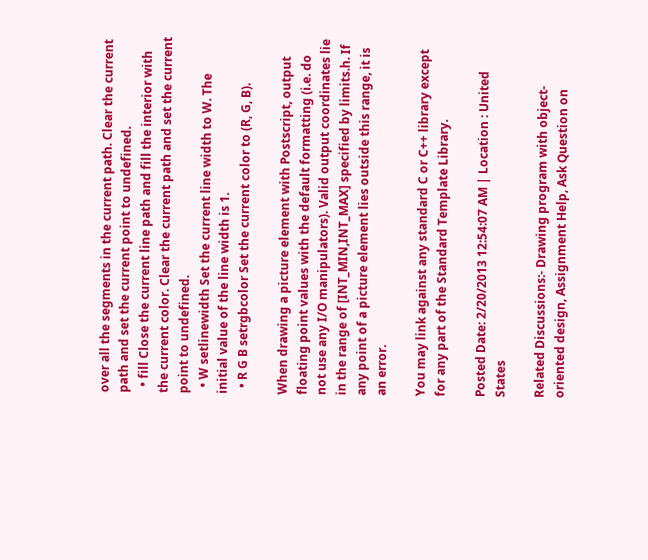over all the segments in the current path. Clear the current path and set the current point to undefined.
  • fill Close the current line path and fill the interior with the current color. Clear the current path and set the current point to undefined.
  • W setlinewidth Set the current line width to W. The initial value of the line width is 1.
  • R G B setrgbcolor Set the current color to (R, G, B).

When drawing a picture element with Postscript, output floating point values with the default formatting (i.e. do not use any I/O manipulators). Valid output coordinates lie in the range of [INT_MIN,INT_MAX] specified by limits.h. If any point of a picture element lies outside this range, it is an error.

You may link against any standard C or C++ library except for any part of the Standard Template Library.

Posted Date: 2/20/2013 12:54:07 AM | Location : United States

Related Discussions:- Drawing program with object- oriented design, Assignment Help, Ask Question on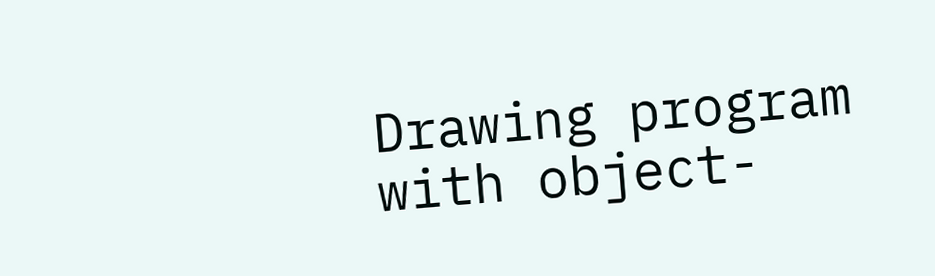Drawing program with object-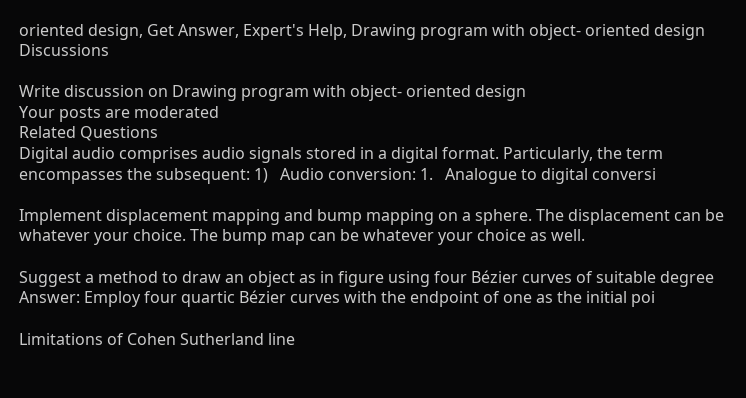oriented design, Get Answer, Expert's Help, Drawing program with object- oriented design Discussions

Write discussion on Drawing program with object- oriented design
Your posts are moderated
Related Questions
Digital audio comprises audio signals stored in a digital format. Particularly, the term encompasses the subsequent: 1)   Audio conversion: 1.   Analogue to digital conversi

Implement displacement mapping and bump mapping on a sphere. The displacement can be whatever your choice. The bump map can be whatever your choice as well.

Suggest a method to draw an object as in figure using four Bézier curves of suitable degree Answer: Employ four quartic Bézier curves with the endpoint of one as the initial poi

Limitations of Cohen Sutherland line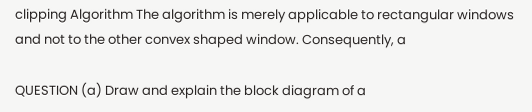clipping Algorithm The algorithm is merely applicable to rectangular windows and not to the other convex shaped window. Consequently, a

QUESTION (a) Draw and explain the block diagram of a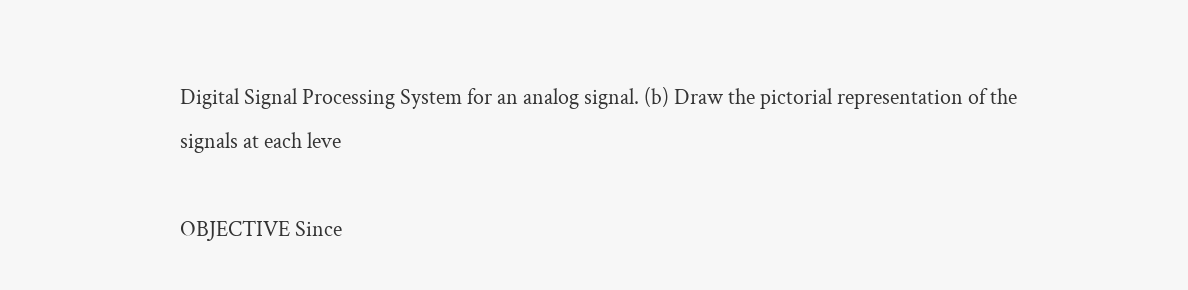Digital Signal Processing System for an analog signal. (b) Draw the pictorial representation of the signals at each leve

OBJECTIVE Since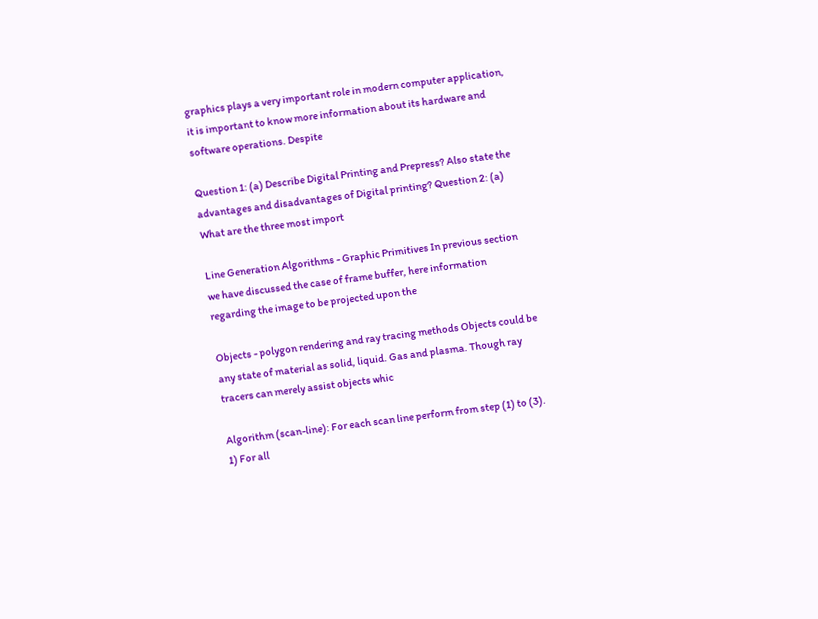graphics plays a very important role in modern computer application, it is important to know more information about its hardware and software operations. Despite

Question 1: (a) Describe Digital Printing and Prepress? Also state the advantages and disadvantages of Digital printing? Question 2: (a) What are the three most import

Line Generation Algorithms - Graphic Primitives In previous section we have discussed the case of frame buffer, here information regarding the image to be projected upon the

Objects - polygon rendering and ray tracing methods Objects could be any state of material as solid, liquid. Gas and plasma. Though ray tracers can merely assist objects whic

Algorithm (scan-line): For each scan line perform from step (1) to (3). 1) For all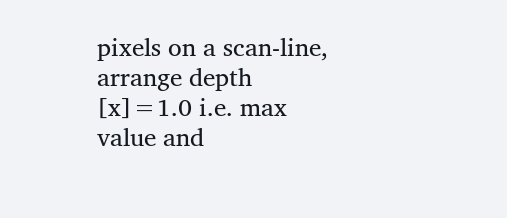pixels on a scan-line, arrange depth [x]=1.0 i.e. max value and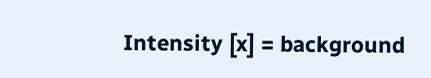Intensity [x] = background